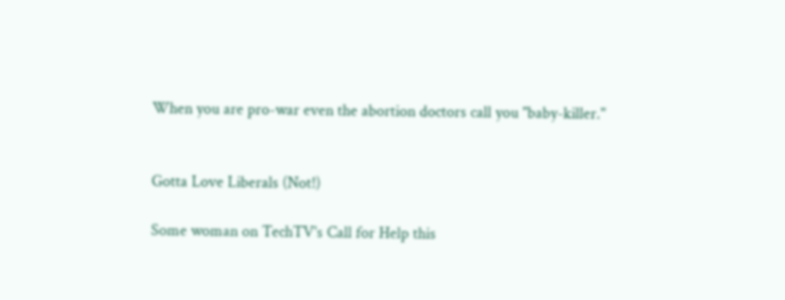When you are pro-war even the abortion doctors call you "baby-killer."


Gotta Love Liberals (Not!)

Some woman on TechTV's Call for Help this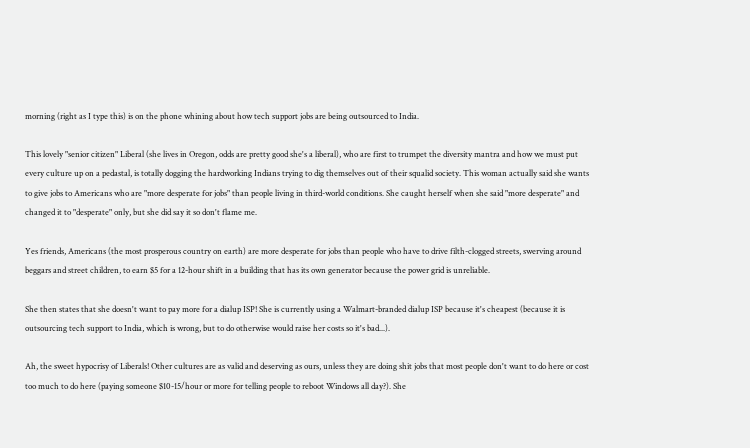morning (right as I type this) is on the phone whining about how tech support jobs are being outsourced to India.

This lovely "senior citizen" Liberal (she lives in Oregon, odds are pretty good she's a liberal), who are first to trumpet the diversity mantra and how we must put every culture up on a pedastal, is totally dogging the hardworking Indians trying to dig themselves out of their squalid society. This woman actually said she wants to give jobs to Americans who are "more desperate for jobs" than people living in third-world conditions. She caught herself when she said "more desperate" and changed it to "desperate" only, but she did say it so don't flame me.

Yes friends, Americans (the most prosperous country on earth) are more desperate for jobs than people who have to drive filth-clogged streets, swerving around beggars and street children, to earn $5 for a 12-hour shift in a building that has its own generator because the power grid is unreliable.

She then states that she doesn't want to pay more for a dialup ISP! She is currently using a Walmart-branded dialup ISP because it's cheapest (because it is outsourcing tech support to India, which is wrong, but to do otherwise would raise her costs so it's bad...).

Ah, the sweet hypocrisy of Liberals! Other cultures are as valid and deserving as ours, unless they are doing shit jobs that most people don't want to do here or cost too much to do here (paying someone $10-15/hour or more for telling people to reboot Windows all day?). She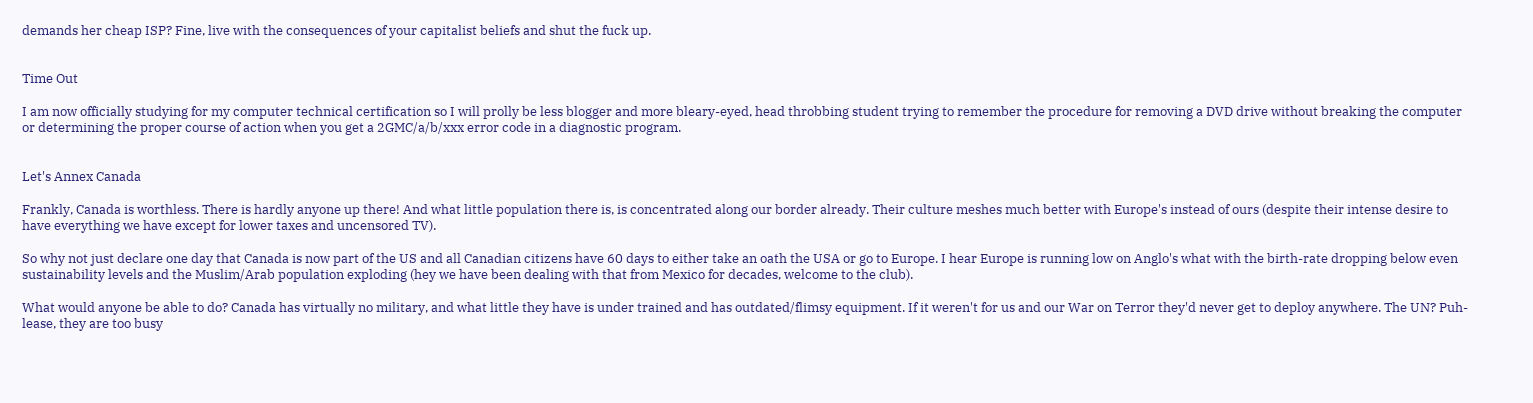demands her cheap ISP? Fine, live with the consequences of your capitalist beliefs and shut the fuck up.


Time Out

I am now officially studying for my computer technical certification so I will prolly be less blogger and more bleary-eyed, head throbbing student trying to remember the procedure for removing a DVD drive without breaking the computer or determining the proper course of action when you get a 2GMC/a/b/xxx error code in a diagnostic program.


Let's Annex Canada

Frankly, Canada is worthless. There is hardly anyone up there! And what little population there is, is concentrated along our border already. Their culture meshes much better with Europe's instead of ours (despite their intense desire to have everything we have except for lower taxes and uncensored TV).

So why not just declare one day that Canada is now part of the US and all Canadian citizens have 60 days to either take an oath the USA or go to Europe. I hear Europe is running low on Anglo's what with the birth-rate dropping below even sustainability levels and the Muslim/Arab population exploding (hey we have been dealing with that from Mexico for decades, welcome to the club).

What would anyone be able to do? Canada has virtually no military, and what little they have is under trained and has outdated/flimsy equipment. If it weren't for us and our War on Terror they'd never get to deploy anywhere. The UN? Puh-lease, they are too busy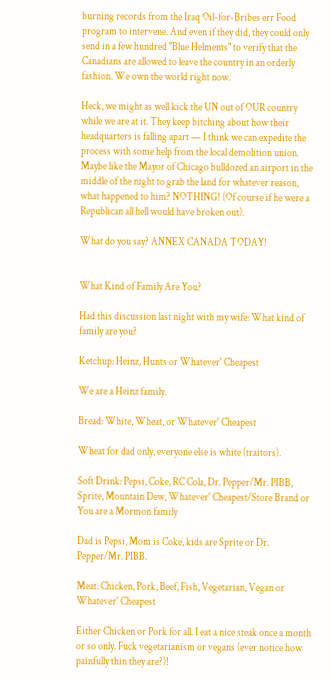burning records from the Iraq Oil-for-Bribes err Food program to intervene. And even if they did, they could only send in a few hundred "Blue Helments" to verify that the Canadians are allowed to leave the country in an orderly fashion. We own the world right now.

Heck, we might as well kick the UN out of OUR country while we are at it. They keep bitching about how their headquarters is falling apart — I think we can expedite the process with some help from the local demolition union. Maybe like the Mayor of Chicago bulldozed an airport in the middle of the night to grab the land for whatever reason, what happened to him? NOTHING! (Of course if he were a Republican all hell would have broken out).

What do you say? ANNEX CANADA TODAY!


What Kind of Family Are You?

Had this discussion last night with my wife: What kind of family are you?

Ketchup: Heinz, Hunts or Whatever' Cheapest

We are a Heinz family.

Bread: White, Wheat, or Whatever' Cheapest

Wheat for dad only, everyone else is white (traitors).

Soft Drink: Pepsi, Coke, RC Cola, Dr. Pepper/Mr. PIBB, Sprite, Mountain Dew, Whatever' Cheapest/Store Brand or You are a Mormon family

Dad is Pepsi, Mom is Coke, kids are Sprite or Dr. Pepper/Mr. PIBB.

Meat: Chicken, Pork, Beef, Fish, Vegetarian, Vegan or Whatever' Cheapest

Either Chicken or Pork for all. I eat a nice steak once a month or so only. Fuck vegetarianism or vegans (ever notice how painfully thin they are?)!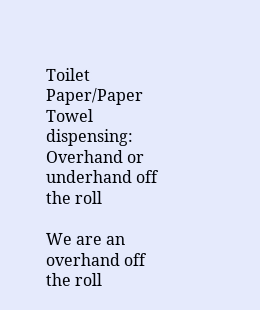Toilet Paper/Paper Towel dispensing: Overhand or underhand off the roll

We are an overhand off the roll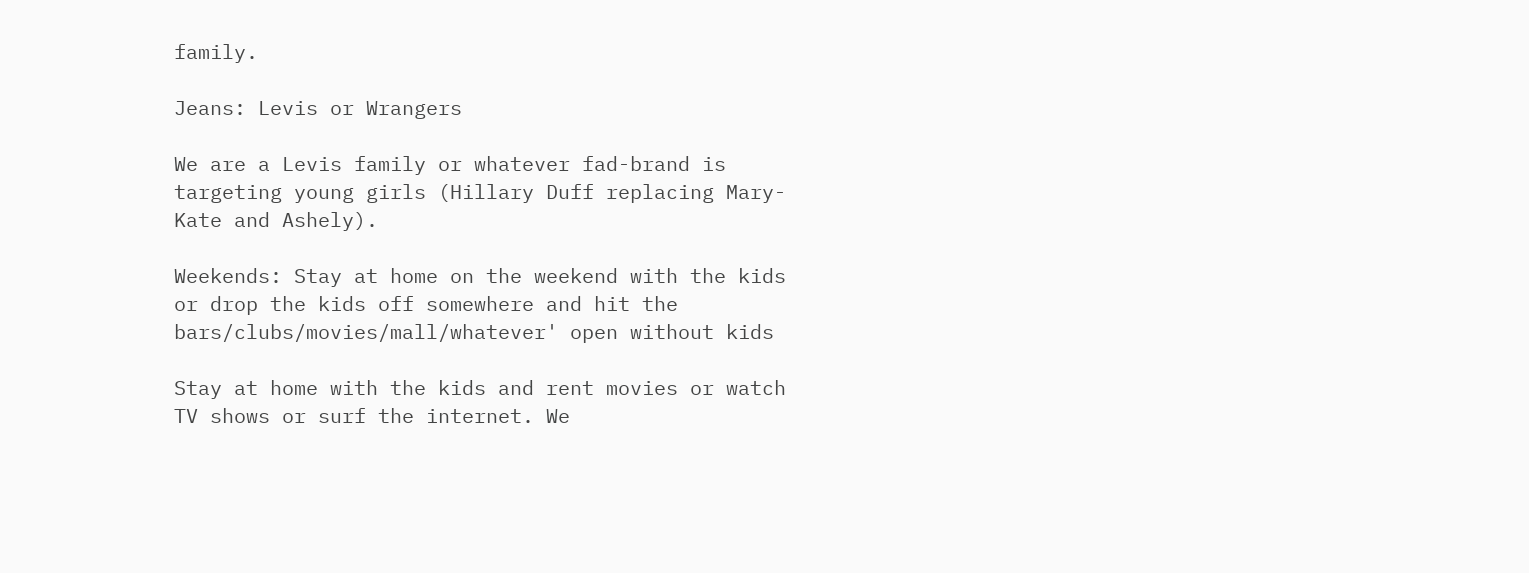family.

Jeans: Levis or Wrangers

We are a Levis family or whatever fad-brand is targeting young girls (Hillary Duff replacing Mary-Kate and Ashely).

Weekends: Stay at home on the weekend with the kids or drop the kids off somewhere and hit the bars/clubs/movies/mall/whatever' open without kids

Stay at home with the kids and rent movies or watch TV shows or surf the internet. We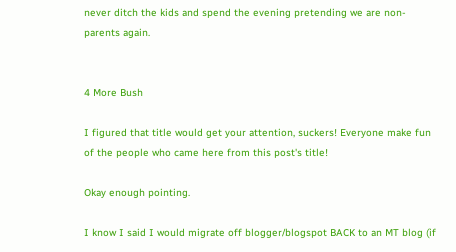never ditch the kids and spend the evening pretending we are non-parents again.


4 More Bush

I figured that title would get your attention, suckers! Everyone make fun of the people who came here from this post's title!

Okay enough pointing.

I know I said I would migrate off blogger/blogspot BACK to an MT blog (if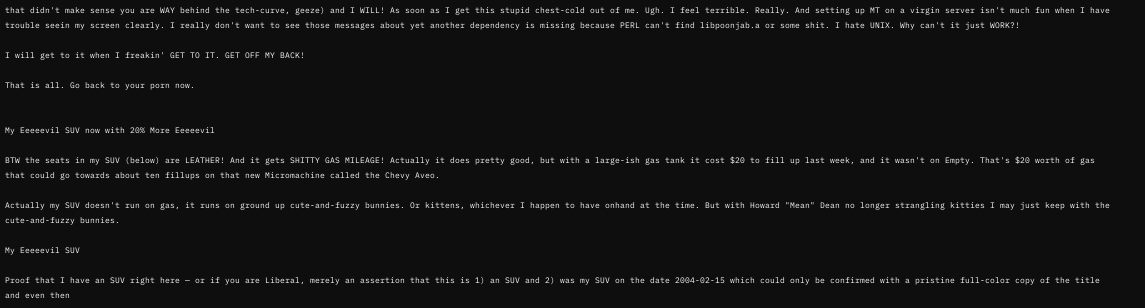that didn't make sense you are WAY behind the tech-curve, geeze) and I WILL! As soon as I get this stupid chest-cold out of me. Ugh. I feel terrible. Really. And setting up MT on a virgin server isn't much fun when I have trouble seein my screen clearly. I really don't want to see those messages about yet another dependency is missing because PERL can't find libpoonjab.a or some shit. I hate UNIX. Why can't it just WORK?!

I will get to it when I freakin' GET TO IT. GET OFF MY BACK!

That is all. Go back to your porn now.


My Eeeeevil SUV now with 20% More Eeeeevil

BTW the seats in my SUV (below) are LEATHER! And it gets SHITTY GAS MILEAGE! Actually it does pretty good, but with a large-ish gas tank it cost $20 to fill up last week, and it wasn't on Empty. That's $20 worth of gas that could go towards about ten fillups on that new Micromachine called the Chevy Aveo.

Actually my SUV doesn't run on gas, it runs on ground up cute-and-fuzzy bunnies. Or kittens, whichever I happen to have onhand at the time. But with Howard "Mean" Dean no longer strangling kitties I may just keep with the cute-and-fuzzy bunnies.

My Eeeeevil SUV

Proof that I have an SUV right here — or if you are Liberal, merely an assertion that this is 1) an SUV and 2) was my SUV on the date 2004-02-15 which could only be confirmed with a pristine full-color copy of the title and even then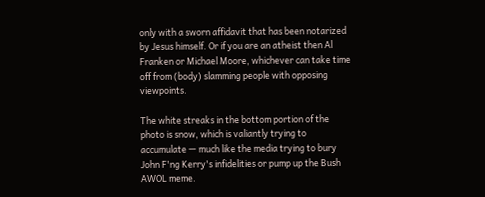only with a sworn affidavit that has been notarized by Jesus himself. Or if you are an atheist then Al Franken or Michael Moore, whichever can take time off from (body) slamming people with opposing viewpoints.

The white streaks in the bottom portion of the photo is snow, which is valiantly trying to accumulate — much like the media trying to bury John F'ng Kerry's infidelities or pump up the Bush AWOL meme.